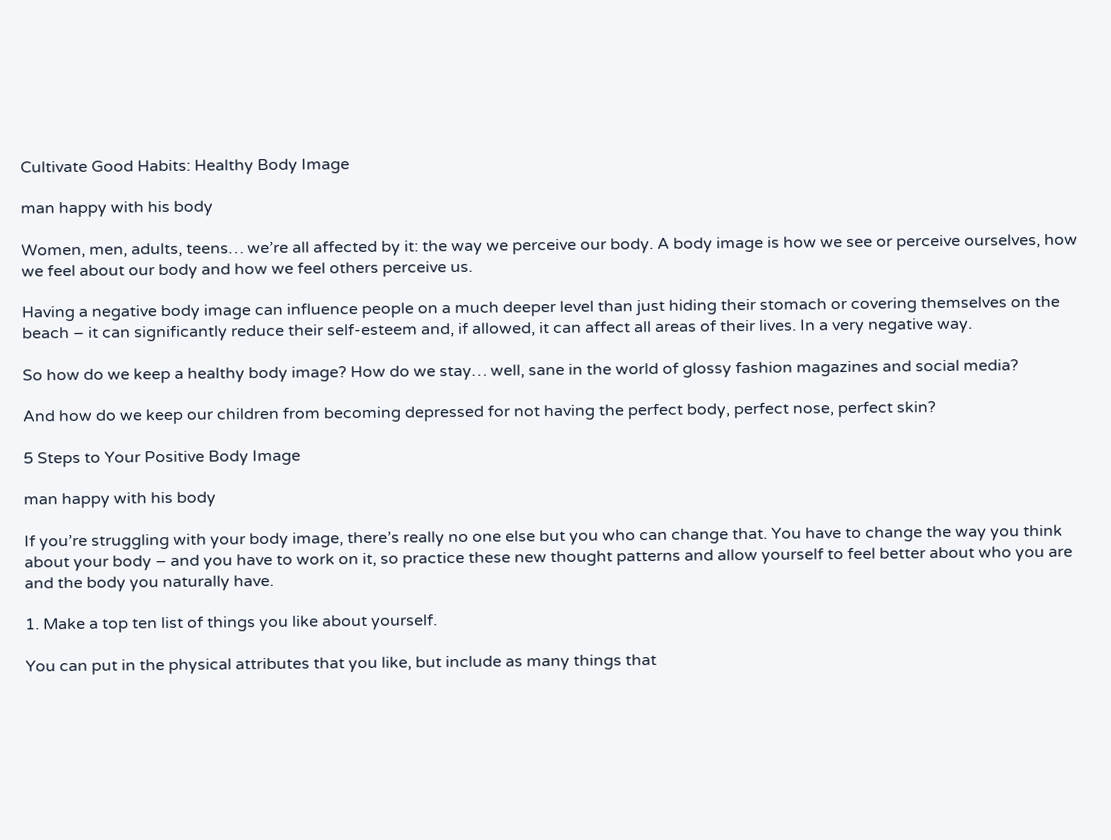Cultivate Good Habits: Healthy Body Image

man happy with his body

Women, men, adults, teens… we’re all affected by it: the way we perceive our body. A body image is how we see or perceive ourselves, how we feel about our body and how we feel others perceive us.

Having a negative body image can influence people on a much deeper level than just hiding their stomach or covering themselves on the beach – it can significantly reduce their self-esteem and, if allowed, it can affect all areas of their lives. In a very negative way.

So how do we keep a healthy body image? How do we stay… well, sane in the world of glossy fashion magazines and social media?

And how do we keep our children from becoming depressed for not having the perfect body, perfect nose, perfect skin?

5 Steps to Your Positive Body Image

man happy with his body

If you’re struggling with your body image, there’s really no one else but you who can change that. You have to change the way you think about your body – and you have to work on it, so practice these new thought patterns and allow yourself to feel better about who you are and the body you naturally have.

1. Make a top ten list of things you like about yourself.

You can put in the physical attributes that you like, but include as many things that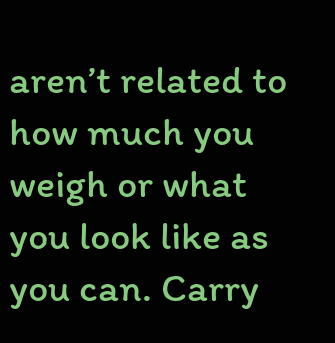aren’t related to how much you weigh or what you look like as you can. Carry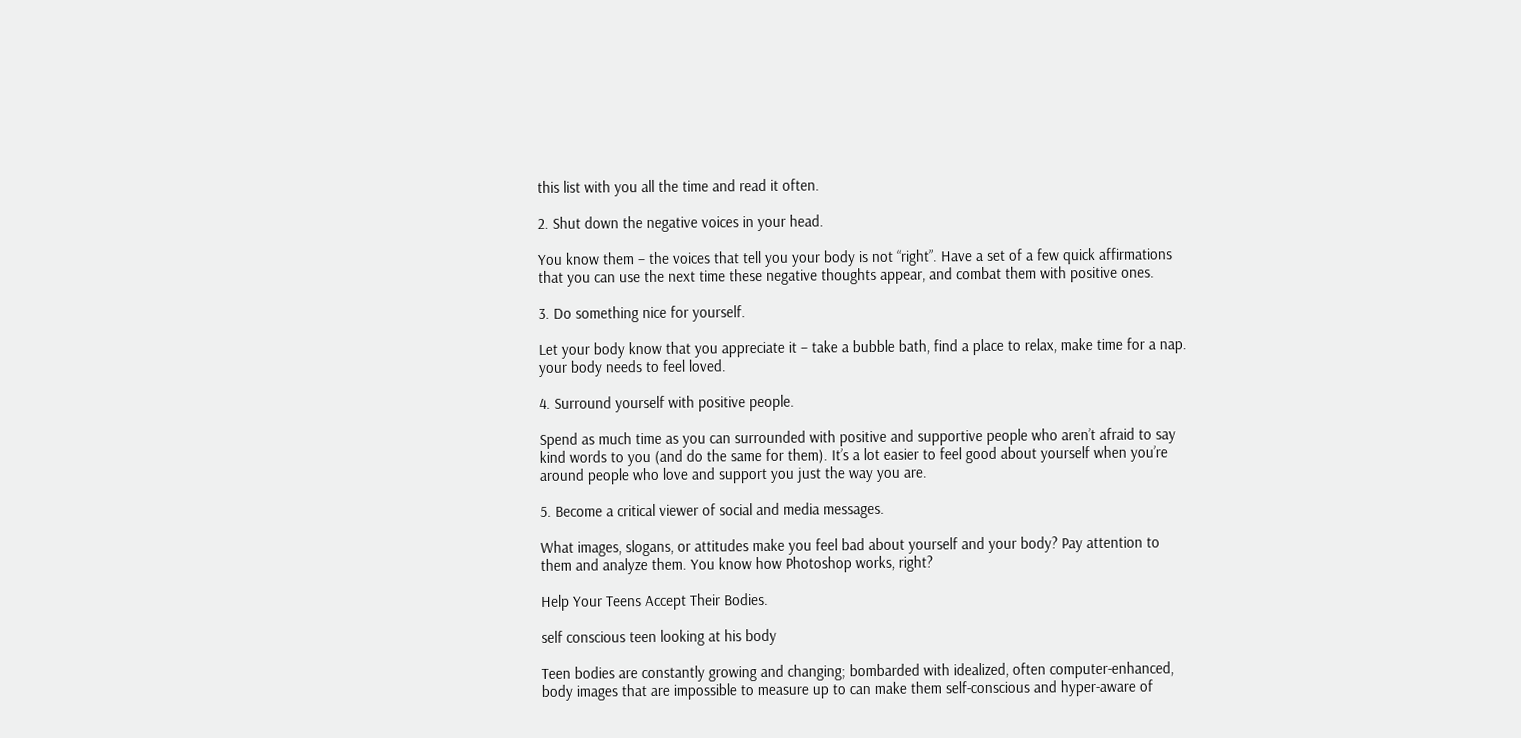this list with you all the time and read it often.

2. Shut down the negative voices in your head.

You know them – the voices that tell you your body is not “right”. Have a set of a few quick affirmations that you can use the next time these negative thoughts appear, and combat them with positive ones.

3. Do something nice for yourself.

Let your body know that you appreciate it – take a bubble bath, find a place to relax, make time for a nap. your body needs to feel loved.

4. Surround yourself with positive people.

Spend as much time as you can surrounded with positive and supportive people who aren’t afraid to say kind words to you (and do the same for them). It’s a lot easier to feel good about yourself when you’re around people who love and support you just the way you are.

5. Become a critical viewer of social and media messages.

What images, slogans, or attitudes make you feel bad about yourself and your body? Pay attention to them and analyze them. You know how Photoshop works, right?

Help Your Teens Accept Their Bodies.

self conscious teen looking at his body

Teen bodies are constantly growing and changing; bombarded with idealized, often computer-enhanced, body images that are impossible to measure up to can make them self-conscious and hyper-aware of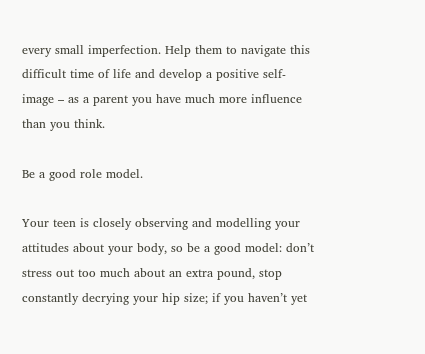every small imperfection. Help them to navigate this difficult time of life and develop a positive self-image – as a parent you have much more influence than you think.

Be a good role model.

Your teen is closely observing and modelling your attitudes about your body, so be a good model: don’t stress out too much about an extra pound, stop constantly decrying your hip size; if you haven’t yet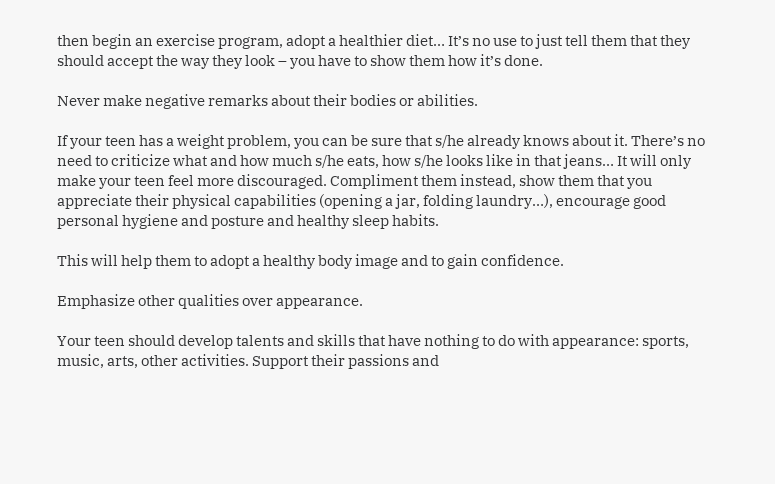then begin an exercise program, adopt a healthier diet… It’s no use to just tell them that they should accept the way they look – you have to show them how it’s done.

Never make negative remarks about their bodies or abilities.

If your teen has a weight problem, you can be sure that s/he already knows about it. There’s no need to criticize what and how much s/he eats, how s/he looks like in that jeans… It will only make your teen feel more discouraged. Compliment them instead, show them that you appreciate their physical capabilities (opening a jar, folding laundry…), encourage good personal hygiene and posture and healthy sleep habits.

This will help them to adopt a healthy body image and to gain confidence.

Emphasize other qualities over appearance.

Your teen should develop talents and skills that have nothing to do with appearance: sports, music, arts, other activities. Support their passions and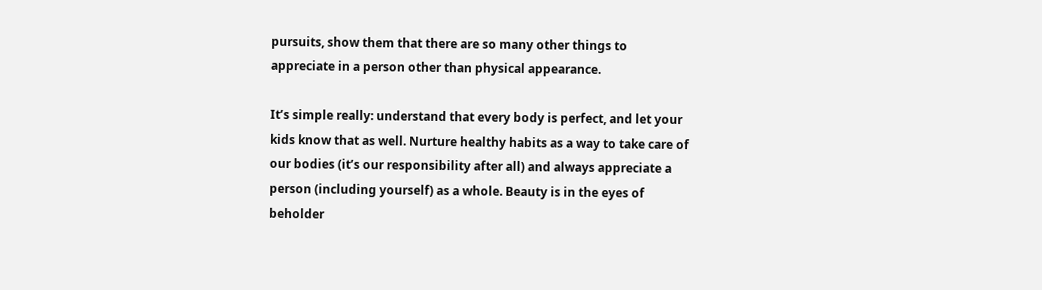pursuits, show them that there are so many other things to appreciate in a person other than physical appearance.

It’s simple really: understand that every body is perfect, and let your kids know that as well. Nurture healthy habits as a way to take care of our bodies (it’s our responsibility after all) and always appreciate a person (including yourself) as a whole. Beauty is in the eyes of beholder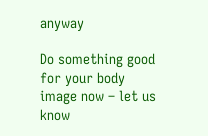anyway

Do something good for your body image now – let us know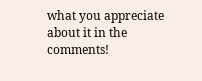what you appreciate about it in the comments!